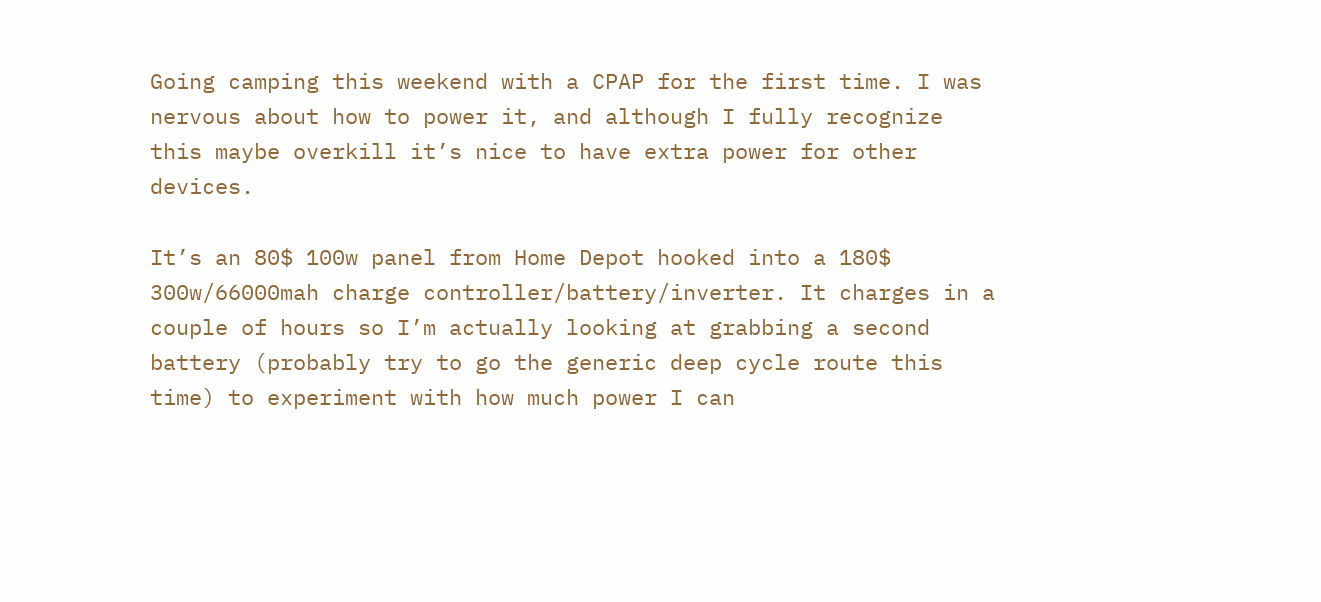Going camping this weekend with a CPAP for the first time. I was nervous about how to power it, and although I fully recognize this maybe overkill it’s nice to have extra power for other devices.

It’s an 80$ 100w panel from Home Depot hooked into a 180$ 300w/66000mah charge controller/battery/inverter. It charges in a couple of hours so I’m actually looking at grabbing a second battery (probably try to go the generic deep cycle route this time) to experiment with how much power I can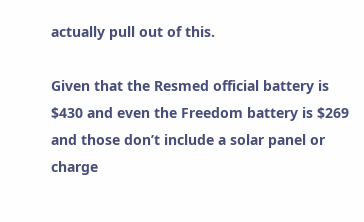actually pull out of this.

Given that the Resmed official battery is $430 and even the Freedom battery is $269 and those don’t include a solar panel or charge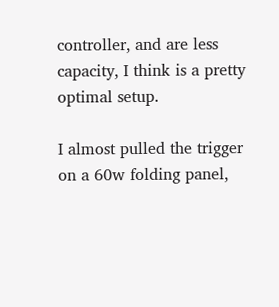controller, and are less capacity, I think is a pretty optimal setup.

I almost pulled the trigger on a 60w folding panel,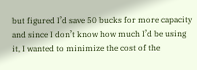but figured I’d save 50 bucks for more capacity and since I don’t know how much I’d be using it, I wanted to minimize the cost of the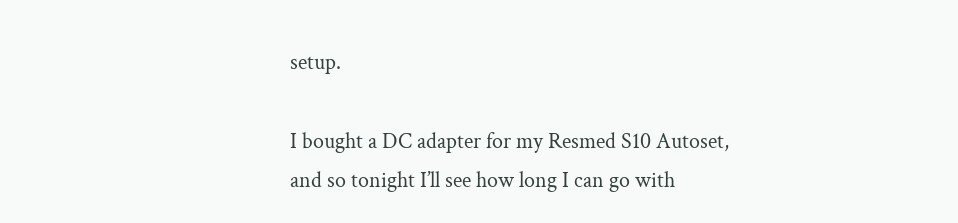setup.

I bought a DC adapter for my Resmed S10 Autoset, and so tonight I’ll see how long I can go with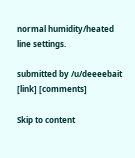normal humidity/heated line settings.

submitted by /u/deeeebait
[link] [comments]

Skip to content